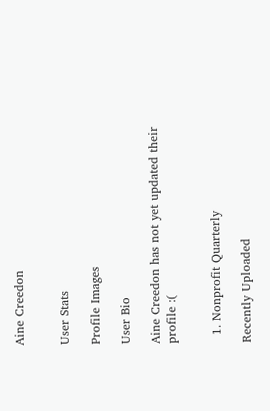Aine Creedon


User Stats

Profile Images

User Bio

Aine Creedon has not yet updated their profile :(


  1. Nonprofit Quarterly

Recently Uploaded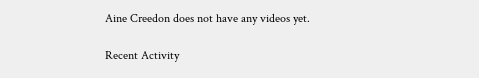Aine Creedon does not have any videos yet.

Recent Activity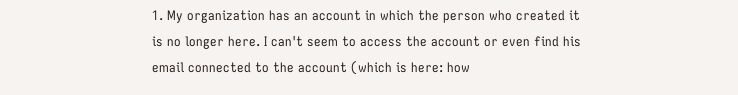1. My organization has an account in which the person who created it is no longer here. I can't seem to access the account or even find his email connected to the account (which is here: how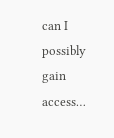can I possibly gain access…